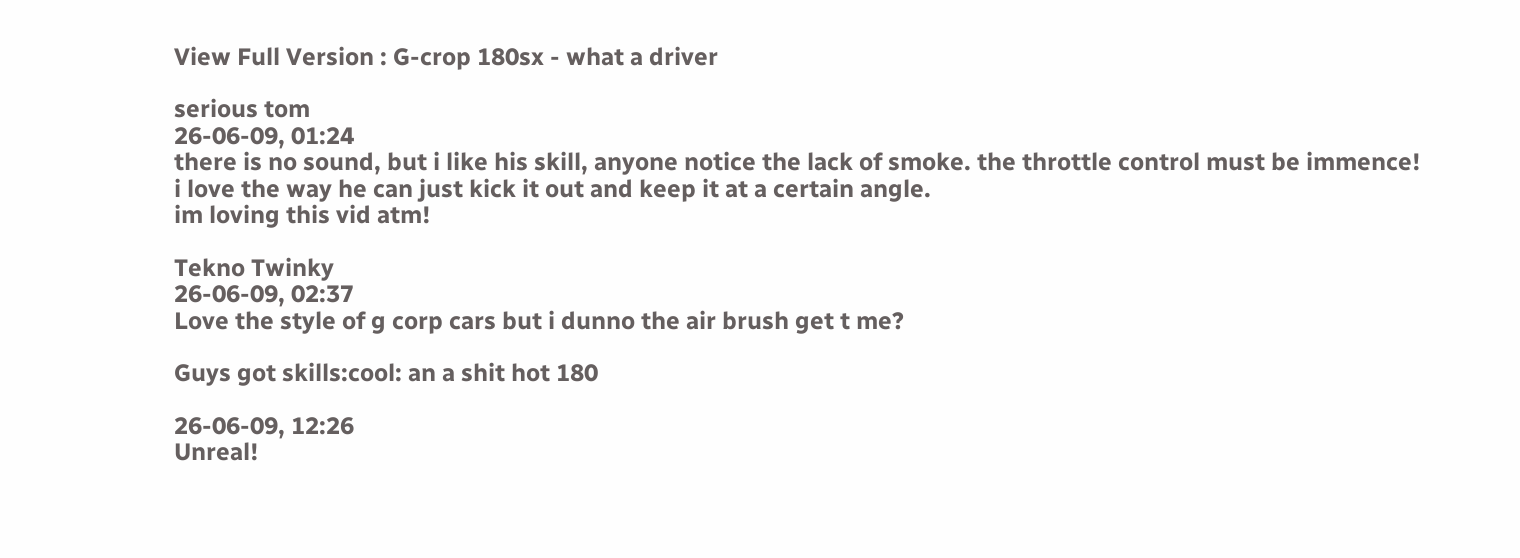View Full Version : G-crop 180sx - what a driver

serious tom
26-06-09, 01:24
there is no sound, but i like his skill, anyone notice the lack of smoke. the throttle control must be immence!
i love the way he can just kick it out and keep it at a certain angle.
im loving this vid atm!

Tekno Twinky
26-06-09, 02:37
Love the style of g corp cars but i dunno the air brush get t me?

Guys got skills:cool: an a shit hot 180

26-06-09, 12:26
Unreal!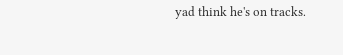yad think he's on tracks.